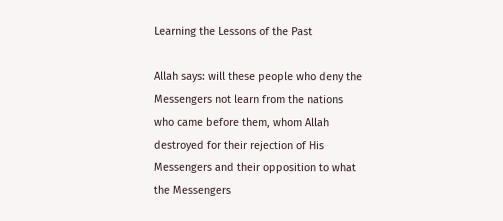Learning the Lessons of the Past

Allah says: will these people who deny the Messengers not learn from the nations who came before them, whom Allah destroyed for their rejection of His Messengers and their opposition to what the Messengers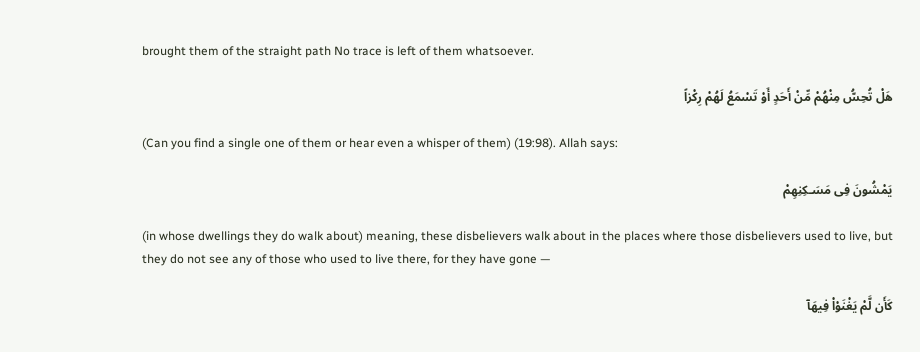brought them of the straight path No trace is left of them whatsoever.

هَلْ تُحِسُّ مِنْهُمْ مِّنْ أَحَدٍ أَوْ تَسْمَعُ لَهُمْ رِكْزاً

(Can you find a single one of them or hear even a whisper of them) (19:98). Allah says:

يَمْشُونَ فِى مَسَـكِنِهِمْ

(in whose dwellings they do walk about) meaning, these disbelievers walk about in the places where those disbelievers used to live, but they do not see any of those who used to live there, for they have gone —

كَأَن لَّمْ يَغْنَوْاْ فِيهَآ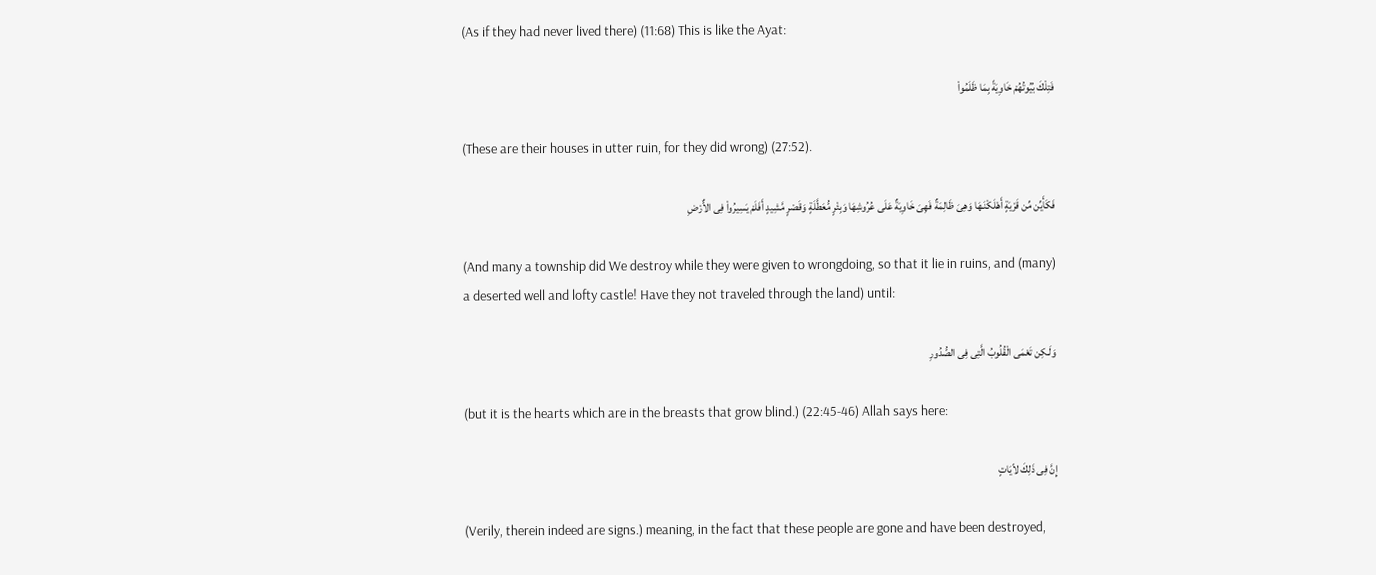(As if they had never lived there) (11:68) This is like the Ayat:

فَتِلْكَ بُيُوتُهُمْ خَاوِيَةً بِمَا ظَلَمُواْ

(These are their houses in utter ruin, for they did wrong) (27:52).

فَكَأَيِّن مِّن قَرْيَةٍ أَهْلَكْنَـهَا وَهِىَ ظَالِمَةٌ فَهِىَ خَاوِيَةٌ عَلَى عُرُوشِهَا وَبِئْرٍ مُّعَطَّلَةٍ وَقَصْرٍ مَّشِيدٍ أَفَلَمْ يَسِيرُواْ فِى الاٌّرْضِ

(And many a township did We destroy while they were given to wrongdoing, so that it lie in ruins, and (many) a deserted well and lofty castle! Have they not traveled through the land) until:

وَلَـكِن تَعْمَى الْقُلُوبُ الَّتِى فِى الصُّدُورِ

(but it is the hearts which are in the breasts that grow blind.) (22:45-46) Allah says here:

إِنَّ فِى ذَلِكَ لاّيَاتٍ

(Verily, therein indeed are signs.) meaning, in the fact that these people are gone and have been destroyed,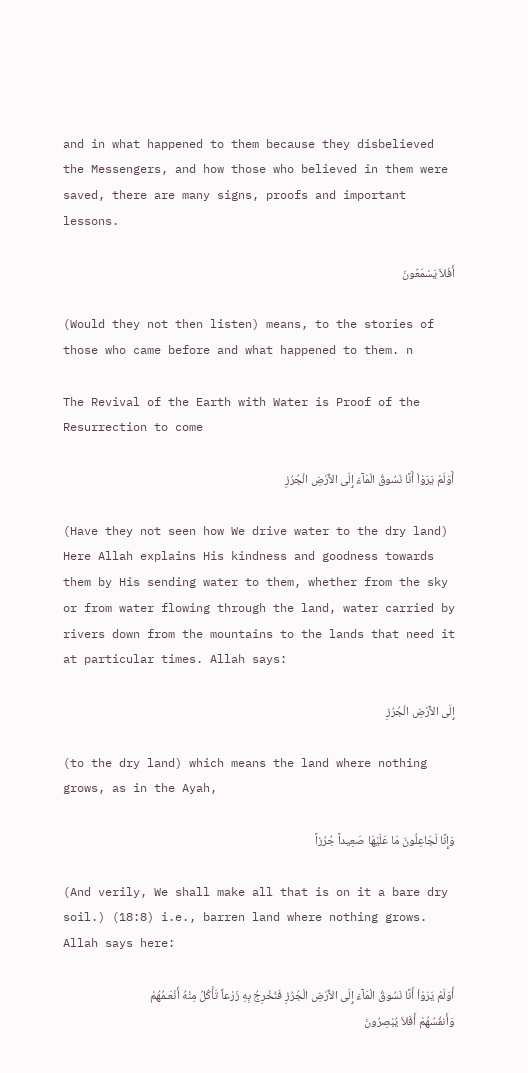and in what happened to them because they disbelieved the Messengers, and how those who believed in them were saved, there are many signs, proofs and important lessons.

أَفَلاَ يَسْمَعُونَ

(Would they not then listen) means, to the stories of those who came before and what happened to them. n

The Revival of the Earth with Water is Proof of the Resurrection to come

أَوَلَمْ يَرَوْاْ أَنَّا نَسُوقُ الْمَآءَ إِلَى الاٌّرْضِ الْجُرُزِ

(Have they not seen how We drive water to the dry land) Here Allah explains His kindness and goodness towards them by His sending water to them, whether from the sky or from water flowing through the land, water carried by rivers down from the mountains to the lands that need it at particular times. Allah says:

إِلَى الاٌّرْضِ الْجُرُزِ

(to the dry land) which means the land where nothing grows, as in the Ayah,

وَإِنَّا لَجَاعِلُونَ مَا عَلَيْهَا صَعِيداً جُرُزاً

(And verily, We shall make all that is on it a bare dry soil.) (18:8) i.e., barren land where nothing grows. Allah says here:

أَوَلَمْ يَرَوْاْ أَنَّا نَسُوقُ الْمَآءَ إِلَى الاٌّرْضِ الْجُرُزِ فَنُخْرِجُ بِهِ زَرْعاً تَأْكُلُ مِنْهُ أَنْعَـمُهُمْ وَأَنفُسُهُمْ أَفَلاَ يُبْصِرُونَ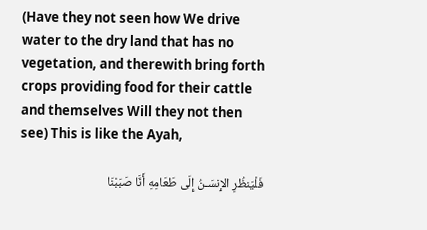(Have they not seen how We drive water to the dry land that has no vegetation, and therewith bring forth crops providing food for their cattle and themselves Will they not then see) This is like the Ayah,

فَلْيَنظُرِ الإِنسَـنُ إِلَى طَعَامِهِ أَنَّا صَبَبْنَا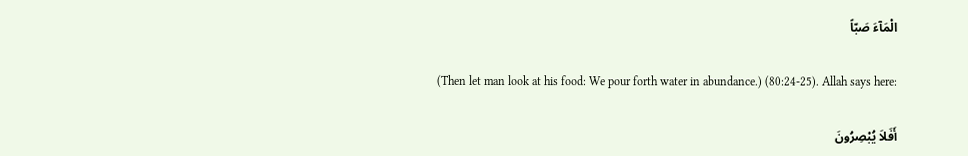الْمَآءَ صَبّاً

(Then let man look at his food: We pour forth water in abundance.) (80:24-25). Allah says here:

أَفَلاَ يُبْصِرُونَ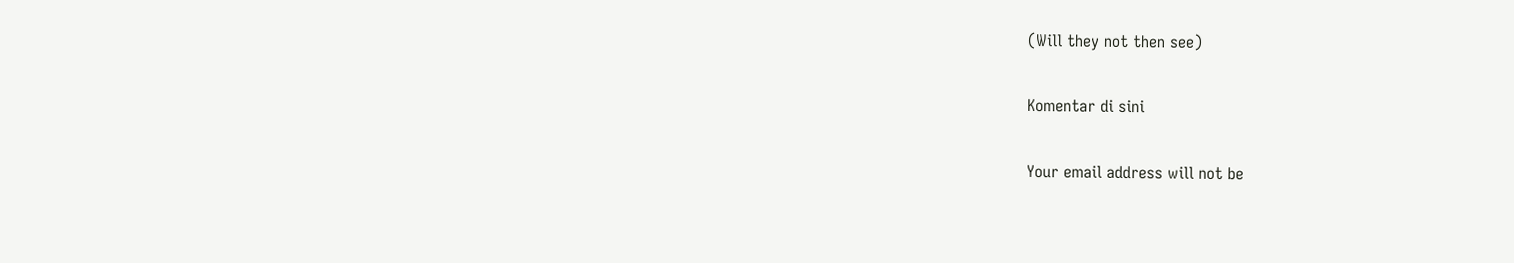(Will they not then see)

Komentar di sini

Your email address will not be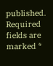published. Required fields are marked *